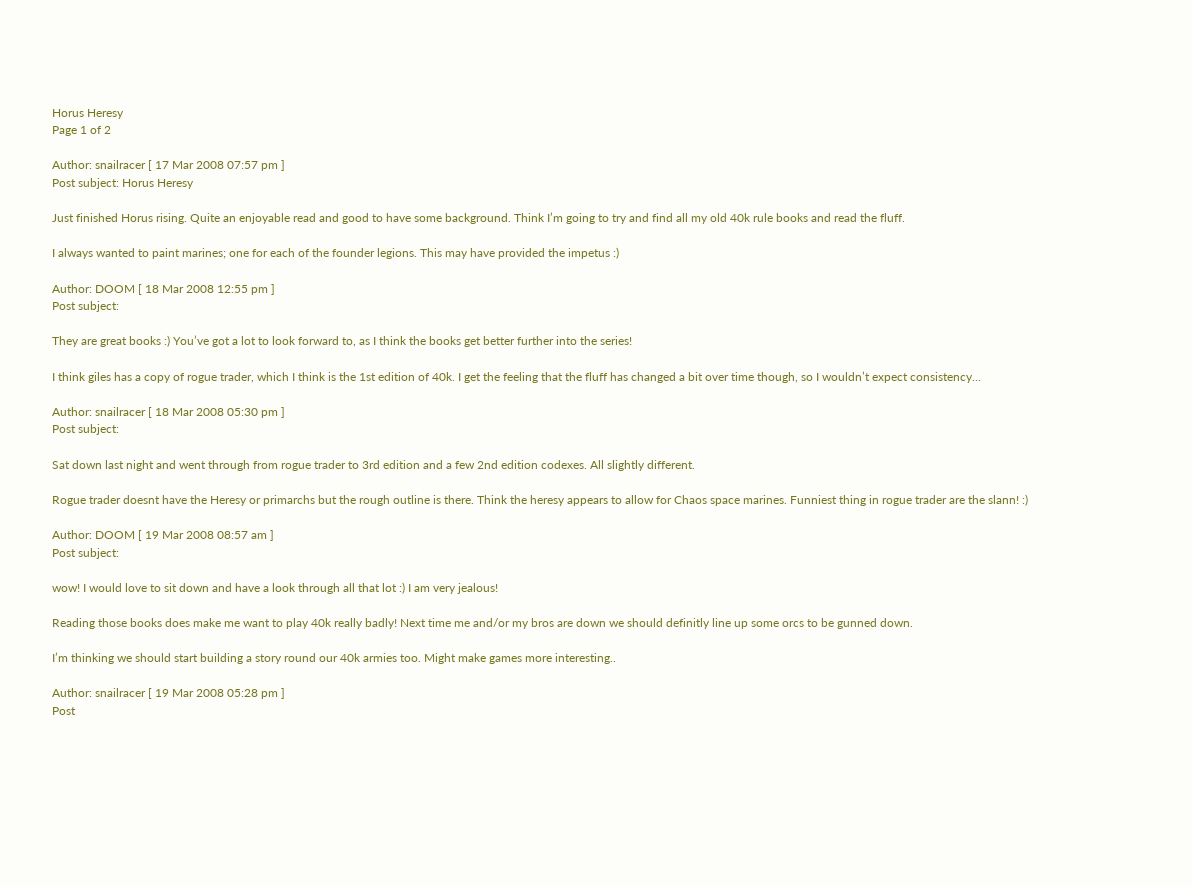Horus Heresy
Page 1 of 2

Author: snailracer [ 17 Mar 2008 07:57 pm ]
Post subject: Horus Heresy

Just finished Horus rising. Quite an enjoyable read and good to have some background. Think I’m going to try and find all my old 40k rule books and read the fluff.

I always wanted to paint marines; one for each of the founder legions. This may have provided the impetus :)

Author: DOOM [ 18 Mar 2008 12:55 pm ]
Post subject:

They are great books :) You’ve got a lot to look forward to, as I think the books get better further into the series!

I think giles has a copy of rogue trader, which I think is the 1st edition of 40k. I get the feeling that the fluff has changed a bit over time though, so I wouldn’t expect consistency…

Author: snailracer [ 18 Mar 2008 05:30 pm ]
Post subject:

Sat down last night and went through from rogue trader to 3rd edition and a few 2nd edition codexes. All slightly different.

Rogue trader doesnt have the Heresy or primarchs but the rough outline is there. Think the heresy appears to allow for Chaos space marines. Funniest thing in rogue trader are the slann! :)

Author: DOOM [ 19 Mar 2008 08:57 am ]
Post subject:

wow! I would love to sit down and have a look through all that lot :) I am very jealous!

Reading those books does make me want to play 40k really badly! Next time me and/or my bros are down we should definitly line up some orcs to be gunned down.

I’m thinking we should start building a story round our 40k armies too. Might make games more interesting..

Author: snailracer [ 19 Mar 2008 05:28 pm ]
Post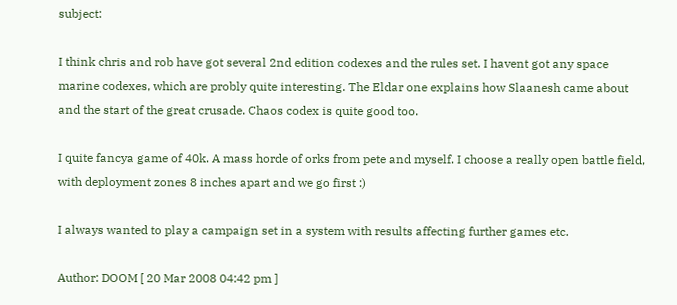subject:

I think chris and rob have got several 2nd edition codexes and the rules set. I havent got any space marine codexes, which are probly quite interesting. The Eldar one explains how Slaanesh came about and the start of the great crusade. Chaos codex is quite good too.

I quite fancya game of 40k. A mass horde of orks from pete and myself. I choose a really open battle field, with deployment zones 8 inches apart and we go first :)

I always wanted to play a campaign set in a system with results affecting further games etc.

Author: DOOM [ 20 Mar 2008 04:42 pm ]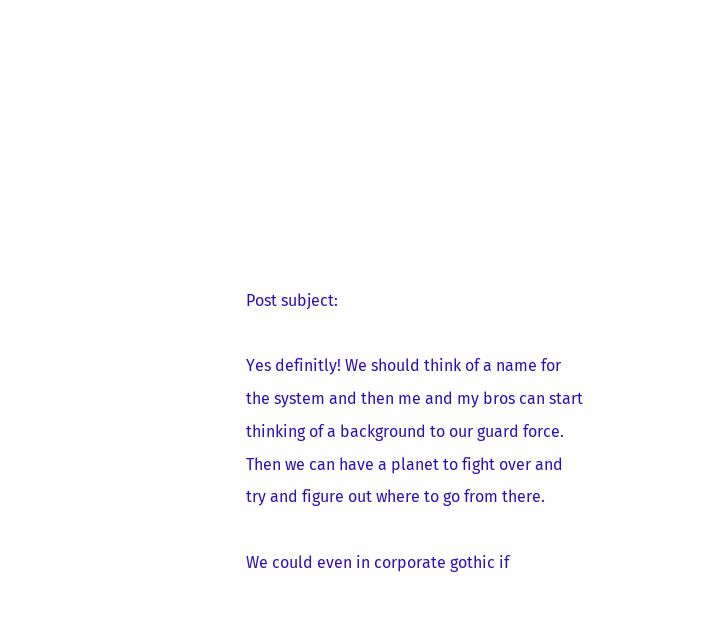Post subject:

Yes definitly! We should think of a name for the system and then me and my bros can start thinking of a background to our guard force. Then we can have a planet to fight over and try and figure out where to go from there.

We could even in corporate gothic if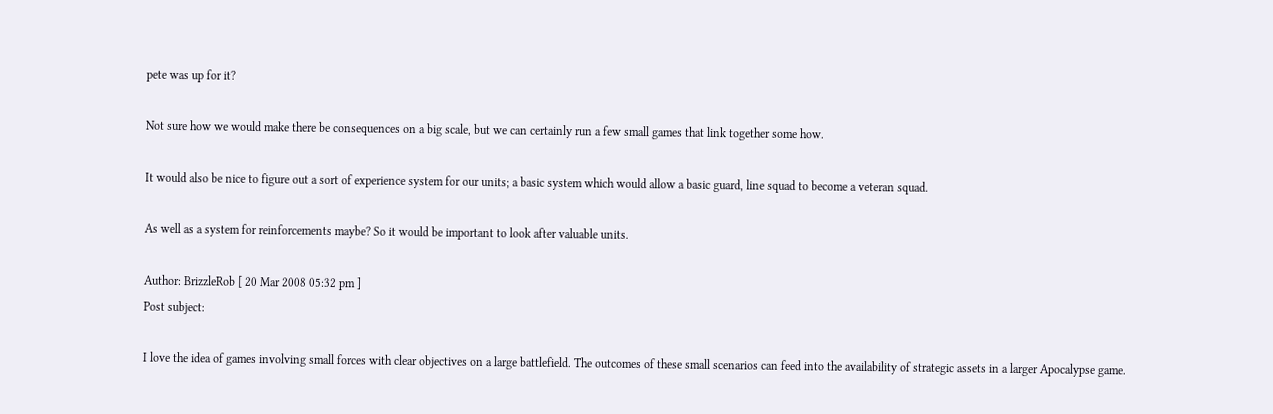pete was up for it?

Not sure how we would make there be consequences on a big scale, but we can certainly run a few small games that link together some how.

It would also be nice to figure out a sort of experience system for our units; a basic system which would allow a basic guard, line squad to become a veteran squad.

As well as a system for reinforcements maybe? So it would be important to look after valuable units.

Author: BrizzleRob [ 20 Mar 2008 05:32 pm ]
Post subject:

I love the idea of games involving small forces with clear objectives on a large battlefield. The outcomes of these small scenarios can feed into the availability of strategic assets in a larger Apocalypse game.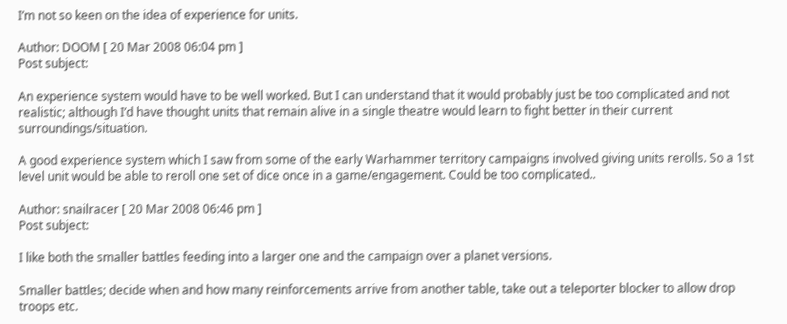I’m not so keen on the idea of experience for units.

Author: DOOM [ 20 Mar 2008 06:04 pm ]
Post subject:

An experience system would have to be well worked. But I can understand that it would probably just be too complicated and not realistic; although I’d have thought units that remain alive in a single theatre would learn to fight better in their current surroundings/situation.

A good experience system which I saw from some of the early Warhammer territory campaigns involved giving units rerolls. So a 1st level unit would be able to reroll one set of dice once in a game/engagement. Could be too complicated..

Author: snailracer [ 20 Mar 2008 06:46 pm ]
Post subject:

I like both the smaller battles feeding into a larger one and the campaign over a planet versions.

Smaller battles; decide when and how many reinforcements arrive from another table, take out a teleporter blocker to allow drop troops etc.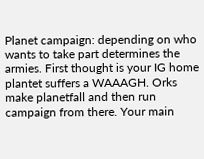Planet campaign: depending on who wants to take part determines the armies. First thought is your IG home plantet suffers a WAAAGH. Orks make planetfall and then run campaign from there. Your main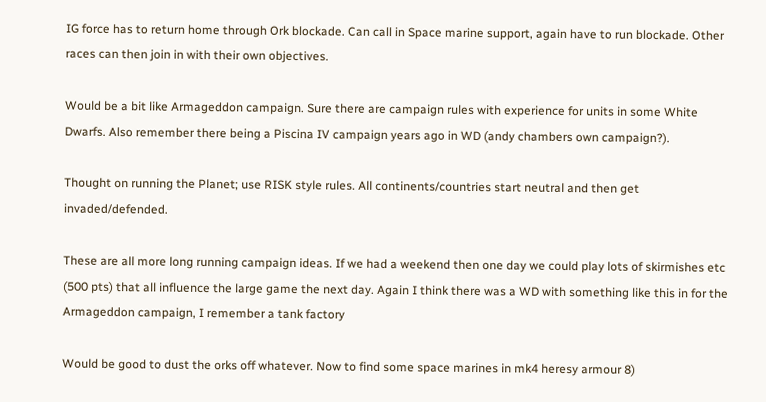IG force has to return home through Ork blockade. Can call in Space marine support, again have to run blockade. Other races can then join in with their own objectives.

Would be a bit like Armageddon campaign. Sure there are campaign rules with experience for units in some White Dwarfs. Also remember there being a Piscina IV campaign years ago in WD (andy chambers own campaign?).

Thought on running the Planet; use RISK style rules. All continents/countries start neutral and then get invaded/defended.

These are all more long running campaign ideas. If we had a weekend then one day we could play lots of skirmishes etc (500 pts) that all influence the large game the next day. Again I think there was a WD with something like this in for the Armageddon campaign, I remember a tank factory

Would be good to dust the orks off whatever. Now to find some space marines in mk4 heresy armour 8)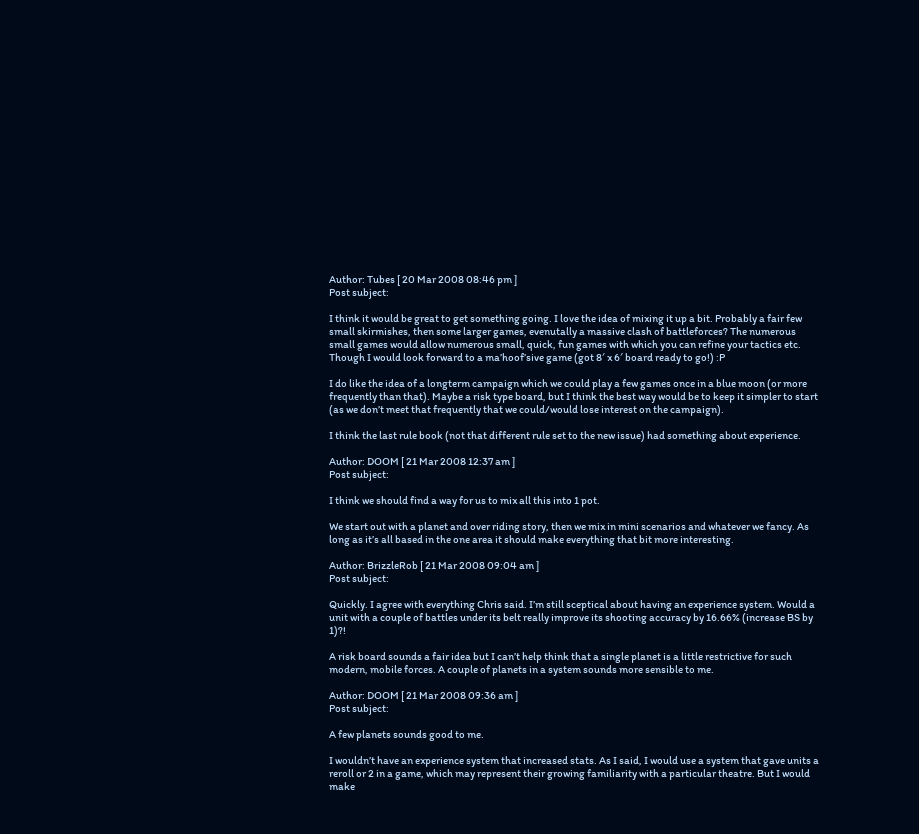Author: Tubes [ 20 Mar 2008 08:46 pm ]
Post subject:

I think it would be great to get something going. I love the idea of mixing it up a bit. Probably a fair few small skirmishes, then some larger games, evenutally a massive clash of battleforces? The numerous small games would allow numerous small, quick, fun games with which you can refine your tactics etc. Though I would look forward to a ma’hoof’sive game (got 8′ x 6′ board ready to go!) :P

I do like the idea of a longterm campaign which we could play a few games once in a blue moon (or more frequently than that). Maybe a risk type board, but I think the best way would be to keep it simpler to start (as we don’t meet that frequently that we could/would lose interest on the campaign).

I think the last rule book (not that different rule set to the new issue) had something about experience.

Author: DOOM [ 21 Mar 2008 12:37 am ]
Post subject:

I think we should find a way for us to mix all this into 1 pot.

We start out with a planet and over riding story, then we mix in mini scenarios and whatever we fancy. As long as it’s all based in the one area it should make everything that bit more interesting.

Author: BrizzleRob [ 21 Mar 2008 09:04 am ]
Post subject:

Quickly. I agree with everything Chris said. I’m still sceptical about having an experience system. Would a unit with a couple of battles under its belt really improve its shooting accuracy by 16.66% (increase BS by 1)?!

A risk board sounds a fair idea but I can’t help think that a single planet is a little restrictive for such modern, mobile forces. A couple of planets in a system sounds more sensible to me.

Author: DOOM [ 21 Mar 2008 09:36 am ]
Post subject:

A few planets sounds good to me.

I wouldn’t have an experience system that increased stats. As I said, I would use a system that gave units a reroll or 2 in a game, which may represent their growing familiarity with a particular theatre. But I would make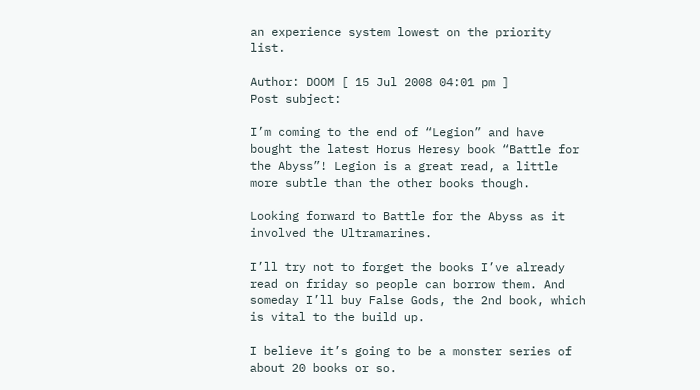an experience system lowest on the priority list.

Author: DOOM [ 15 Jul 2008 04:01 pm ]
Post subject:

I’m coming to the end of “Legion” and have bought the latest Horus Heresy book “Battle for the Abyss”! Legion is a great read, a little more subtle than the other books though.

Looking forward to Battle for the Abyss as it involved the Ultramarines.

I’ll try not to forget the books I’ve already read on friday so people can borrow them. And someday I’ll buy False Gods, the 2nd book, which is vital to the build up.

I believe it’s going to be a monster series of about 20 books or so.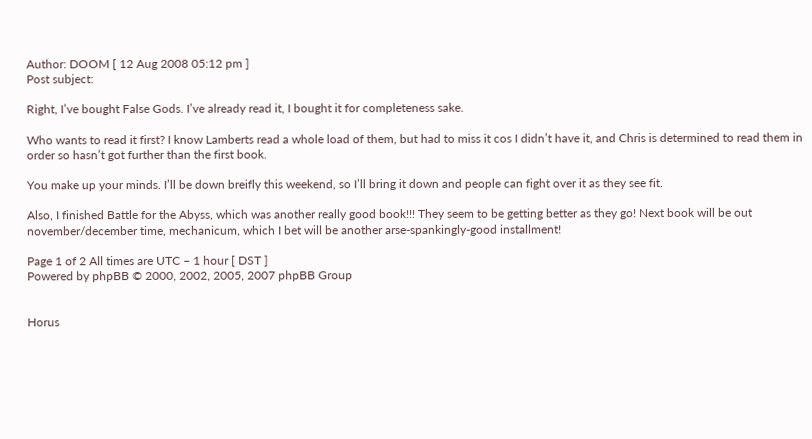Author: DOOM [ 12 Aug 2008 05:12 pm ]
Post subject:

Right, I’ve bought False Gods. I’ve already read it, I bought it for completeness sake.

Who wants to read it first? I know Lamberts read a whole load of them, but had to miss it cos I didn’t have it, and Chris is determined to read them in order so hasn’t got further than the first book.

You make up your minds. I’ll be down breifly this weekend, so I’ll bring it down and people can fight over it as they see fit.

Also, I finished Battle for the Abyss, which was another really good book!!! They seem to be getting better as they go! Next book will be out november/december time, mechanicum, which I bet will be another arse-spankingly-good installment!

Page 1 of 2 All times are UTC – 1 hour [ DST ]
Powered by phpBB © 2000, 2002, 2005, 2007 phpBB Group


Horus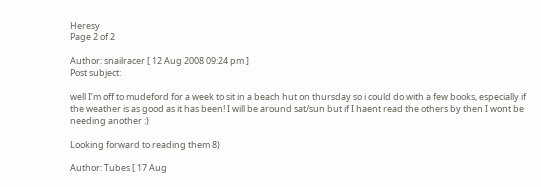Heresy
Page 2 of 2

Author: snailracer [ 12 Aug 2008 09:24 pm ]
Post subject:

well I’m off to mudeford for a week to sit in a beach hut on thursday so i could do with a few books, especially if the weather is as good as it has been! I will be around sat/sun but if I haent read the others by then I wont be needing another :)

Looking forward to reading them 8)

Author: Tubes [ 17 Aug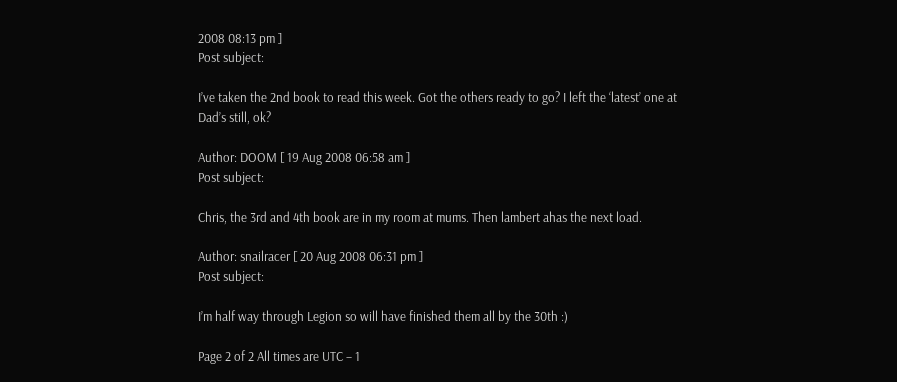2008 08:13 pm ]
Post subject:

I’ve taken the 2nd book to read this week. Got the others ready to go? I left the ‘latest’ one at Dad’s still, ok?

Author: DOOM [ 19 Aug 2008 06:58 am ]
Post subject:

Chris, the 3rd and 4th book are in my room at mums. Then lambert ahas the next load.

Author: snailracer [ 20 Aug 2008 06:31 pm ]
Post subject:

I’m half way through Legion so will have finished them all by the 30th :)

Page 2 of 2 All times are UTC – 1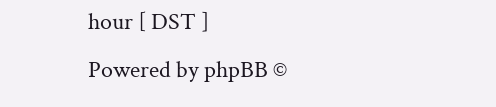hour [ DST ]
Powered by phpBB ©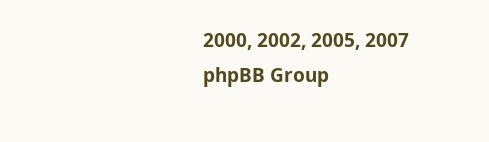2000, 2002, 2005, 2007 phpBB Group